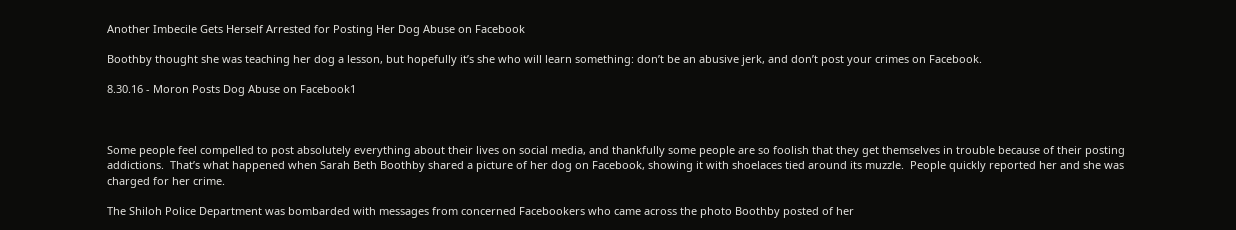Another Imbecile Gets Herself Arrested for Posting Her Dog Abuse on Facebook

Boothby thought she was teaching her dog a lesson, but hopefully it’s she who will learn something: don’t be an abusive jerk, and don’t post your crimes on Facebook.

8.30.16 - Moron Posts Dog Abuse on Facebook1



Some people feel compelled to post absolutely everything about their lives on social media, and thankfully some people are so foolish that they get themselves in trouble because of their posting addictions.  That’s what happened when Sarah Beth Boothby shared a picture of her dog on Facebook, showing it with shoelaces tied around its muzzle.  People quickly reported her and she was charged for her crime.

The Shiloh Police Department was bombarded with messages from concerned Facebookers who came across the photo Boothby posted of her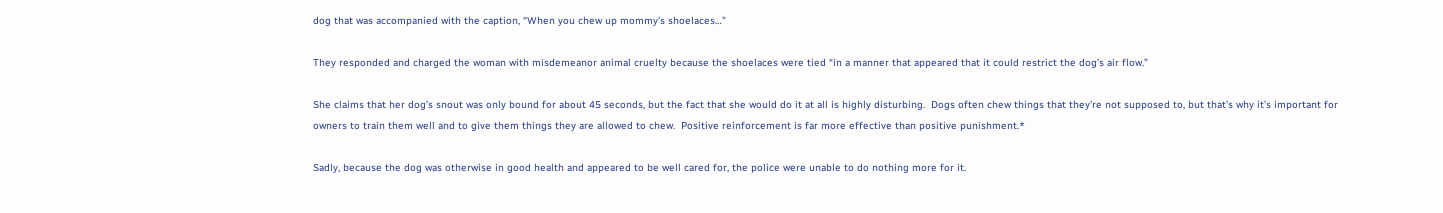dog that was accompanied with the caption, “When you chew up mommy’s shoelaces…”

They responded and charged the woman with misdemeanor animal cruelty because the shoelaces were tied “in a manner that appeared that it could restrict the dog’s air flow.”

She claims that her dog’s snout was only bound for about 45 seconds, but the fact that she would do it at all is highly disturbing.  Dogs often chew things that they’re not supposed to, but that’s why it’s important for owners to train them well and to give them things they are allowed to chew.  Positive reinforcement is far more effective than positive punishment.*

Sadly, because the dog was otherwise in good health and appeared to be well cared for, the police were unable to do nothing more for it.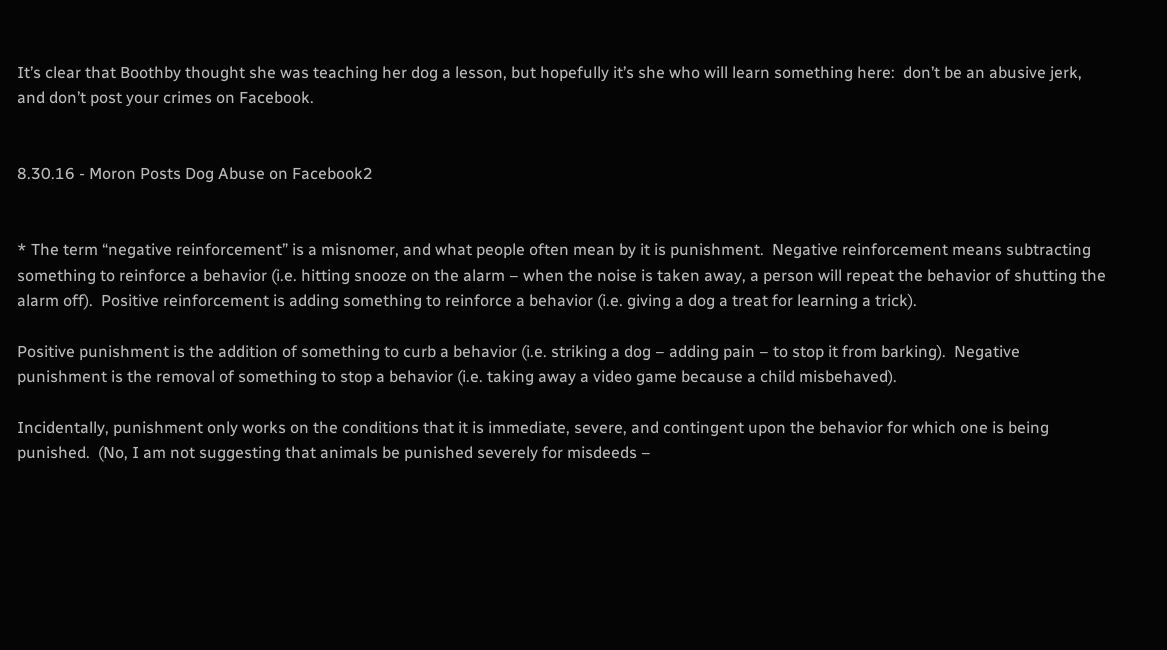It’s clear that Boothby thought she was teaching her dog a lesson, but hopefully it’s she who will learn something here:  don’t be an abusive jerk, and don’t post your crimes on Facebook.


8.30.16 - Moron Posts Dog Abuse on Facebook2


* The term “negative reinforcement” is a misnomer, and what people often mean by it is punishment.  Negative reinforcement means subtracting something to reinforce a behavior (i.e. hitting snooze on the alarm – when the noise is taken away, a person will repeat the behavior of shutting the alarm off).  Positive reinforcement is adding something to reinforce a behavior (i.e. giving a dog a treat for learning a trick).

Positive punishment is the addition of something to curb a behavior (i.e. striking a dog – adding pain – to stop it from barking).  Negative punishment is the removal of something to stop a behavior (i.e. taking away a video game because a child misbehaved).

Incidentally, punishment only works on the conditions that it is immediate, severe, and contingent upon the behavior for which one is being punished.  (No, I am not suggesting that animals be punished severely for misdeeds –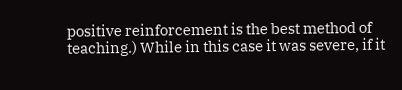positive reinforcement is the best method of teaching.) While in this case it was severe, if it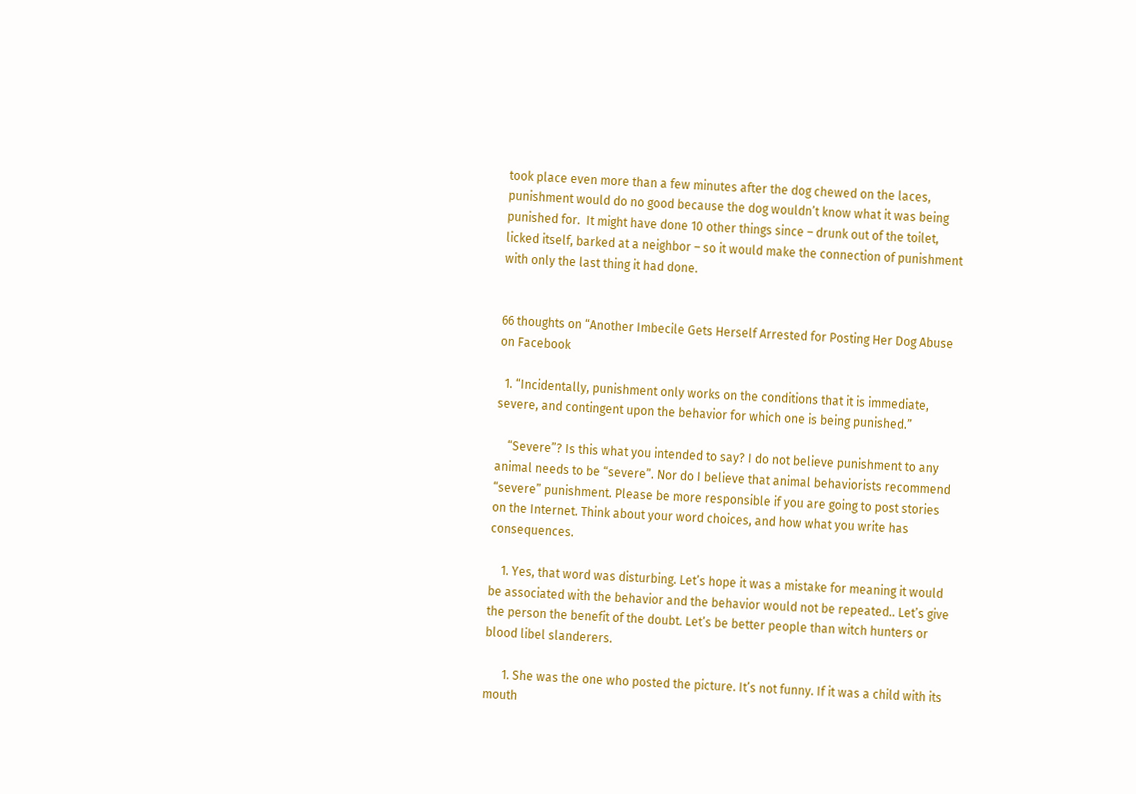took place even more than a few minutes after the dog chewed on the laces, punishment would do no good because the dog wouldn’t know what it was being punished for.  It might have done 10 other things since – drunk out of the toilet, licked itself, barked at a neighbor – so it would make the connection of punishment with only the last thing it had done.


66 thoughts on “Another Imbecile Gets Herself Arrested for Posting Her Dog Abuse on Facebook

  1. “Incidentally, punishment only works on the conditions that it is immediate, severe, and contingent upon the behavior for which one is being punished.”

    “Severe”? Is this what you intended to say? I do not believe punishment to any animal needs to be “severe”. Nor do I believe that animal behaviorists recommend “severe” punishment. Please be more responsible if you are going to post stories on the Internet. Think about your word choices, and how what you write has consequences.

    1. Yes, that word was disturbing. Let’s hope it was a mistake for meaning it would be associated with the behavior and the behavior would not be repeated.. Let’s give the person the benefit of the doubt. Let’s be better people than witch hunters or blood libel slanderers.

      1. She was the one who posted the picture. It’s not funny. If it was a child with its mouth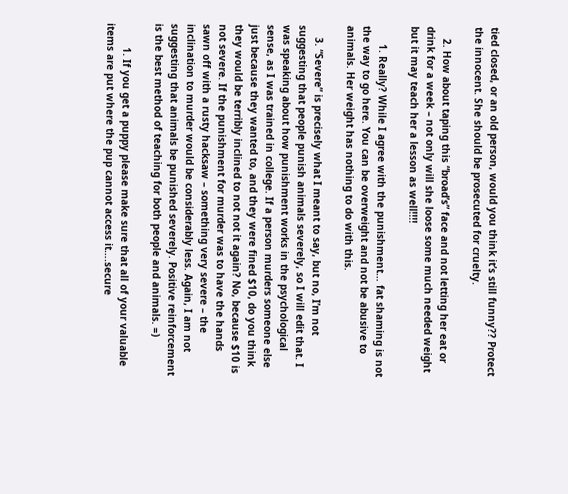tied closed, or an old person, would you think it’s still funny?? Protect the innocent. She should be prosecuted for cruelty.

    2. How about taping this “broad’s” face and not letting her eat or drink for a week – not only will she loose some much needed weight but it may teach her a lesson as well!!!!

      1. Really? While I agree with the punishment… fat shaming is not the way to go here. You can be overweight and not be abusive to animals. Her weight has nothing to do with this.

    3. “Severe” is precisely what I meant to say, but no, I’m not suggesting that people punish animals severely, so I will edit that. I was speaking about how punishment works in the psychological sense, as I was trained in college. If a person murders someone else just because they wanted to, and they were fined $10, do you think they would be terribly inclined to not not it again? No, because $10 is not severe. If the punishment for murder was to have the hands sawn off with a rusty hacksaw – something very severe – the inclination to murder would be considerably less. Again, I am not suggesting that animals be punished severely. Positive reinforcement is the best method of teaching for both people and animals. =)

        1. If you get a puppy please make sure that all of your valuable items are put where the pup cannot access it….secure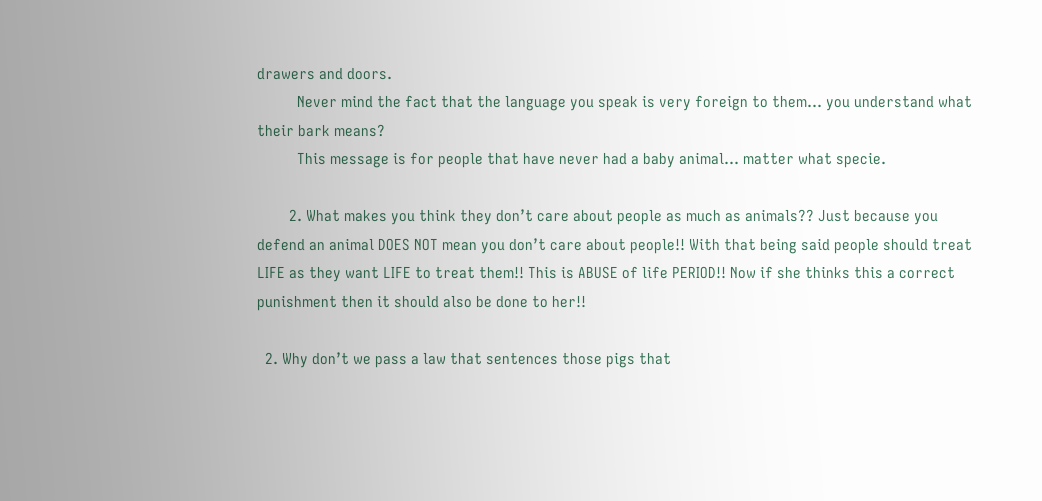drawers and doors.
          Never mind the fact that the language you speak is very foreign to them… you understand what their bark means?
          This message is for people that have never had a baby animal… matter what specie.

        2. What makes you think they don’t care about people as much as animals?? Just because you defend an animal DOES NOT mean you don’t care about people!! With that being said people should treat LIFE as they want LIFE to treat them!! This is ABUSE of life PERIOD!! Now if she thinks this a correct punishment then it should also be done to her!!

  2. Why don’t we pass a law that sentences those pigs that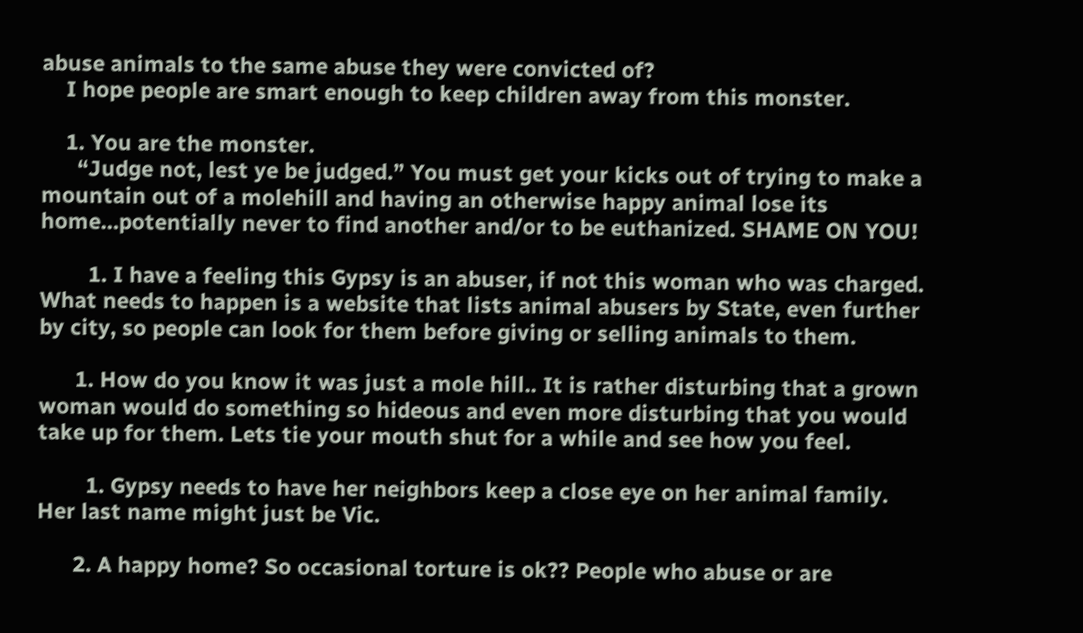abuse animals to the same abuse they were convicted of?
    I hope people are smart enough to keep children away from this monster.

    1. You are the monster.
      “Judge not, lest ye be judged.” You must get your kicks out of trying to make a mountain out of a molehill and having an otherwise happy animal lose its home…potentially never to find another and/or to be euthanized. SHAME ON YOU!

        1. I have a feeling this Gypsy is an abuser, if not this woman who was charged. What needs to happen is a website that lists animal abusers by State, even further by city, so people can look for them before giving or selling animals to them.

      1. How do you know it was just a mole hill.. It is rather disturbing that a grown woman would do something so hideous and even more disturbing that you would take up for them. Lets tie your mouth shut for a while and see how you feel.

        1. Gypsy needs to have her neighbors keep a close eye on her animal family. Her last name might just be Vic.

      2. A happy home? So occasional torture is ok?? People who abuse or are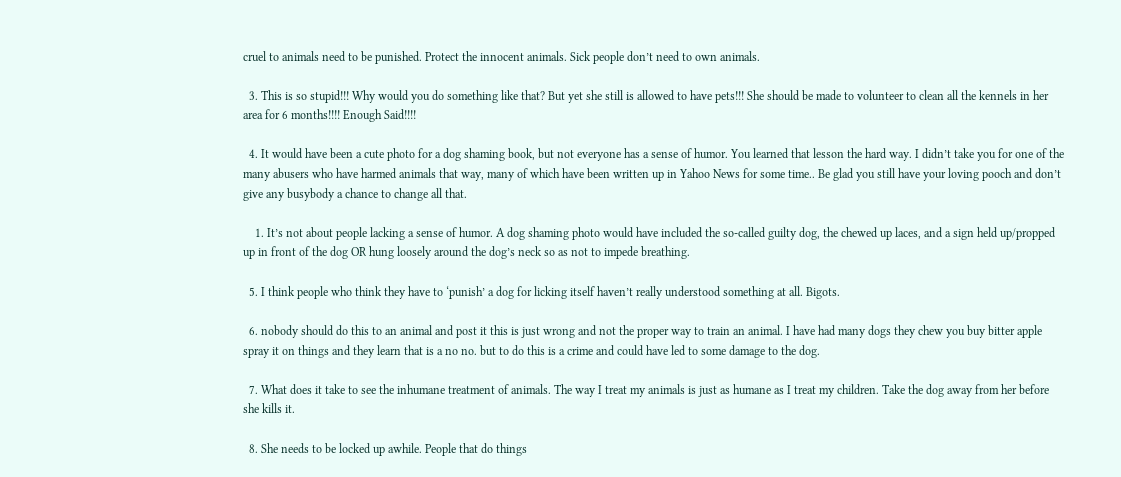cruel to animals need to be punished. Protect the innocent animals. Sick people don’t need to own animals.

  3. This is so stupid!!! Why would you do something like that? But yet she still is allowed to have pets!!! She should be made to volunteer to clean all the kennels in her area for 6 months!!!! Enough Said!!!!

  4. It would have been a cute photo for a dog shaming book, but not everyone has a sense of humor. You learned that lesson the hard way. I didn’t take you for one of the many abusers who have harmed animals that way, many of which have been written up in Yahoo News for some time.. Be glad you still have your loving pooch and don’t give any busybody a chance to change all that.

    1. It’s not about people lacking a sense of humor. A dog shaming photo would have included the so-called guilty dog, the chewed up laces, and a sign held up/propped up in front of the dog OR hung loosely around the dog’s neck so as not to impede breathing.

  5. I think people who think they have to ‘punish’ a dog for licking itself haven’t really understood something at all. Bigots.

  6. nobody should do this to an animal and post it this is just wrong and not the proper way to train an animal. I have had many dogs they chew you buy bitter apple spray it on things and they learn that is a no no. but to do this is a crime and could have led to some damage to the dog.

  7. What does it take to see the inhumane treatment of animals. The way I treat my animals is just as humane as I treat my children. Take the dog away from her before she kills it.

  8. She needs to be locked up awhile. People that do things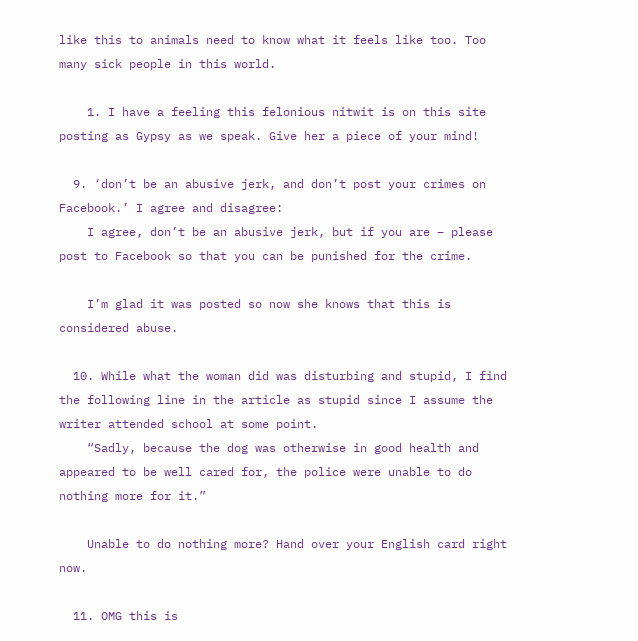like this to animals need to know what it feels like too. Too many sick people in this world.

    1. I have a feeling this felonious nitwit is on this site posting as Gypsy as we speak. Give her a piece of your mind!

  9. ‘don’t be an abusive jerk, and don’t post your crimes on Facebook.’ I agree and disagree:
    I agree, don’t be an abusive jerk, but if you are – please post to Facebook so that you can be punished for the crime.

    I’m glad it was posted so now she knows that this is considered abuse.

  10. While what the woman did was disturbing and stupid, I find the following line in the article as stupid since I assume the writer attended school at some point.
    “Sadly, because the dog was otherwise in good health and appeared to be well cared for, the police were unable to do nothing more for it.”

    Unable to do nothing more? Hand over your English card right now.

  11. OMG this is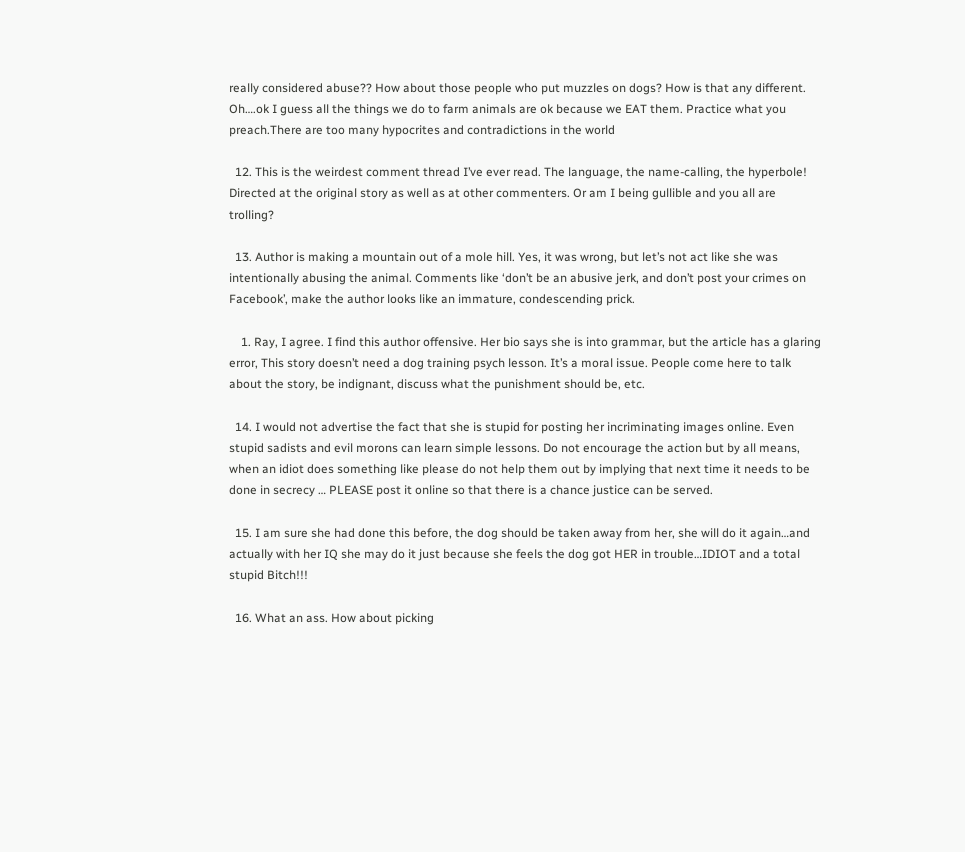really considered abuse?? How about those people who put muzzles on dogs? How is that any different. Oh….ok I guess all the things we do to farm animals are ok because we EAT them. Practice what you preach.There are too many hypocrites and contradictions in the world

  12. This is the weirdest comment thread I’ve ever read. The language, the name-calling, the hyperbole! Directed at the original story as well as at other commenters. Or am I being gullible and you all are trolling?

  13. Author is making a mountain out of a mole hill. Yes, it was wrong, but let’s not act like she was intentionally abusing the animal. Comments like ‘don’t be an abusive jerk, and don’t post your crimes on Facebook’, make the author looks like an immature, condescending prick.

    1. Ray, I agree. I find this author offensive. Her bio says she is into grammar, but the article has a glaring error, This story doesn’t need a dog training psych lesson. It’s a moral issue. People come here to talk about the story, be indignant, discuss what the punishment should be, etc.

  14. I would not advertise the fact that she is stupid for posting her incriminating images online. Even stupid sadists and evil morons can learn simple lessons. Do not encourage the action but by all means, when an idiot does something like please do not help them out by implying that next time it needs to be done in secrecy … PLEASE post it online so that there is a chance justice can be served.

  15. I am sure she had done this before, the dog should be taken away from her, she will do it again…and actually with her IQ she may do it just because she feels the dog got HER in trouble…IDIOT and a total stupid Bitch!!!

  16. What an ass. How about picking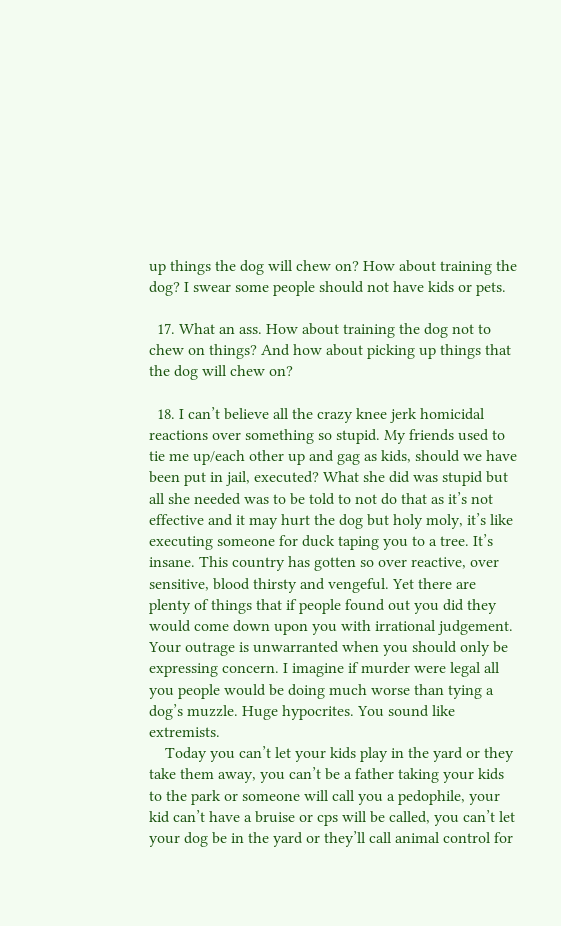up things the dog will chew on? How about training the dog? I swear some people should not have kids or pets.

  17. What an ass. How about training the dog not to chew on things? And how about picking up things that the dog will chew on?

  18. I can’t believe all the crazy knee jerk homicidal reactions over something so stupid. My friends used to tie me up/each other up and gag as kids, should we have been put in jail, executed? What she did was stupid but all she needed was to be told to not do that as it’s not effective and it may hurt the dog but holy moly, it’s like executing someone for duck taping you to a tree. It’s insane. This country has gotten so over reactive, over sensitive, blood thirsty and vengeful. Yet there are plenty of things that if people found out you did they would come down upon you with irrational judgement. Your outrage is unwarranted when you should only be expressing concern. I imagine if murder were legal all you people would be doing much worse than tying a dog’s muzzle. Huge hypocrites. You sound like extremists.
    Today you can’t let your kids play in the yard or they take them away, you can’t be a father taking your kids to the park or someone will call you a pedophile, your kid can’t have a bruise or cps will be called, you can’t let your dog be in the yard or they’ll call animal control for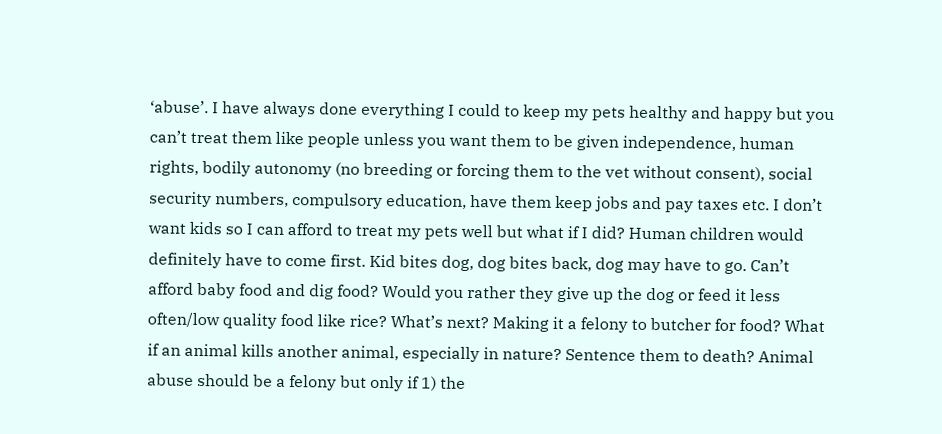‘abuse’. I have always done everything I could to keep my pets healthy and happy but you can’t treat them like people unless you want them to be given independence, human rights, bodily autonomy (no breeding or forcing them to the vet without consent), social security numbers, compulsory education, have them keep jobs and pay taxes etc. I don’t want kids so I can afford to treat my pets well but what if I did? Human children would definitely have to come first. Kid bites dog, dog bites back, dog may have to go. Can’t afford baby food and dig food? Would you rather they give up the dog or feed it less often/low quality food like rice? What’s next? Making it a felony to butcher for food? What if an animal kills another animal, especially in nature? Sentence them to death? Animal abuse should be a felony but only if 1) the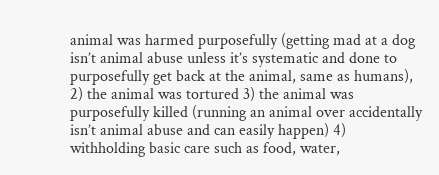animal was harmed purposefully (getting mad at a dog isn’t animal abuse unless it’s systematic and done to purposefully get back at the animal, same as humans), 2) the animal was tortured 3) the animal was purposefully killed (running an animal over accidentally isn’t animal abuse and can easily happen) 4) withholding basic care such as food, water,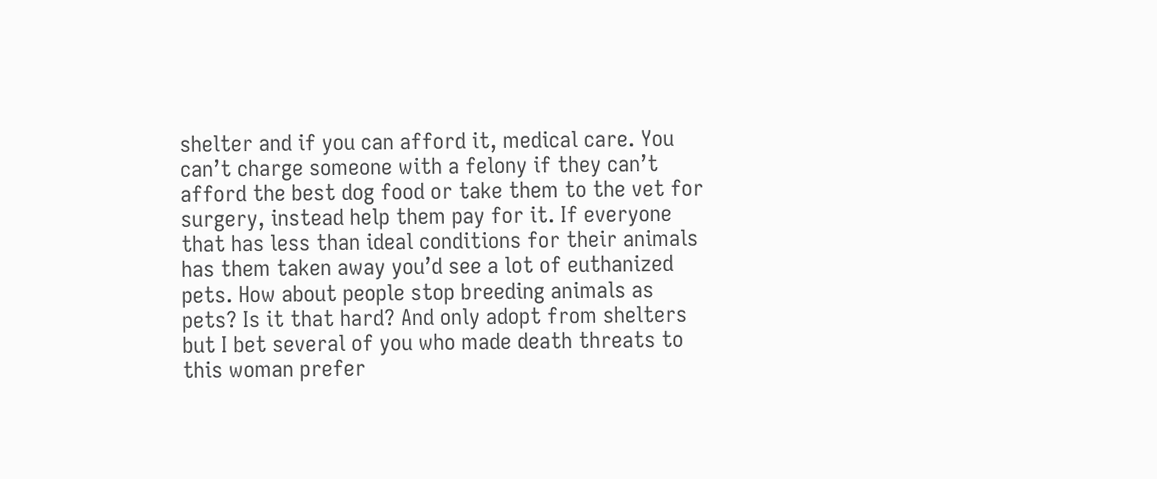shelter and if you can afford it, medical care. You can’t charge someone with a felony if they can’t afford the best dog food or take them to the vet for surgery, instead help them pay for it. If everyone that has less than ideal conditions for their animals has them taken away you’d see a lot of euthanized pets. How about people stop breeding animals as pets? Is it that hard? And only adopt from shelters but I bet several of you who made death threats to this woman prefer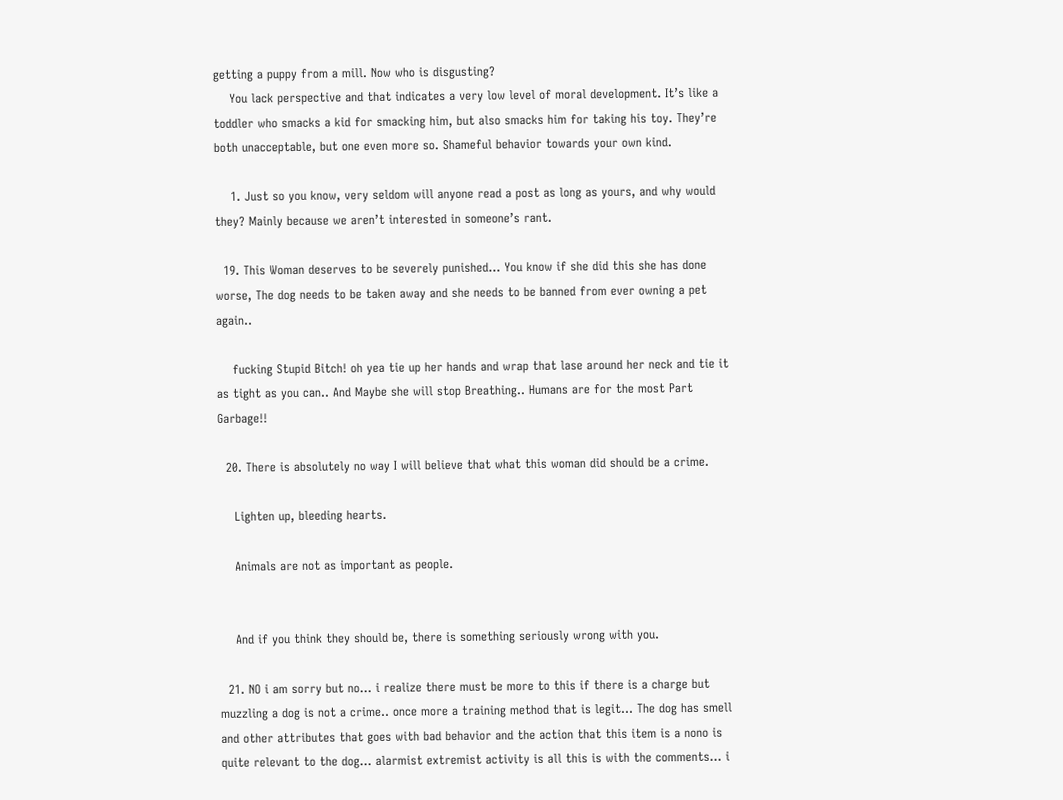getting a puppy from a mill. Now who is disgusting?
    You lack perspective and that indicates a very low level of moral development. It’s like a toddler who smacks a kid for smacking him, but also smacks him for taking his toy. They’re both unacceptable, but one even more so. Shameful behavior towards your own kind.

    1. Just so you know, very seldom will anyone read a post as long as yours, and why would they? Mainly because we aren’t interested in someone’s rant.

  19. This Woman deserves to be severely punished… You know if she did this she has done worse, The dog needs to be taken away and she needs to be banned from ever owning a pet again..

    fucking Stupid Bitch! oh yea tie up her hands and wrap that lase around her neck and tie it as tight as you can.. And Maybe she will stop Breathing.. Humans are for the most Part Garbage!!

  20. There is absolutely no way I will believe that what this woman did should be a crime.

    Lighten up, bleeding hearts.

    Animals are not as important as people.


    And if you think they should be, there is something seriously wrong with you.

  21. NO i am sorry but no… i realize there must be more to this if there is a charge but muzzling a dog is not a crime.. once more a training method that is legit… The dog has smell and other attributes that goes with bad behavior and the action that this item is a nono is quite relevant to the dog… alarmist extremist activity is all this is with the comments… i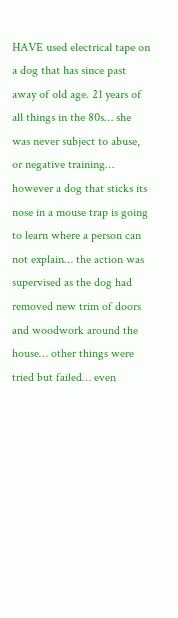HAVE used electrical tape on a dog that has since past away of old age. 21 years of all things in the 80s… she was never subject to abuse, or negative training… however a dog that sticks its nose in a mouse trap is going to learn where a person can not explain… the action was supervised as the dog had removed new trim of doors and woodwork around the house… other things were tried but failed… even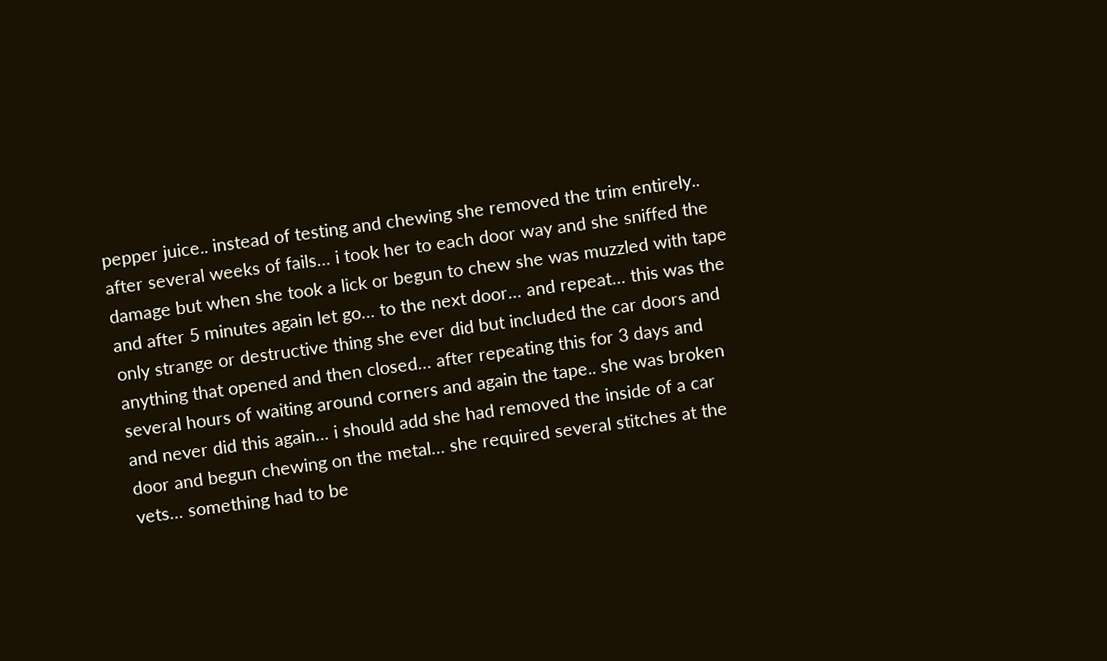pepper juice.. instead of testing and chewing she removed the trim entirely.. after several weeks of fails… i took her to each door way and she sniffed the damage but when she took a lick or begun to chew she was muzzled with tape and after 5 minutes again let go… to the next door… and repeat… this was the only strange or destructive thing she ever did but included the car doors and anything that opened and then closed… after repeating this for 3 days and several hours of waiting around corners and again the tape.. she was broken and never did this again… i should add she had removed the inside of a car door and begun chewing on the metal… she required several stitches at the vets… something had to be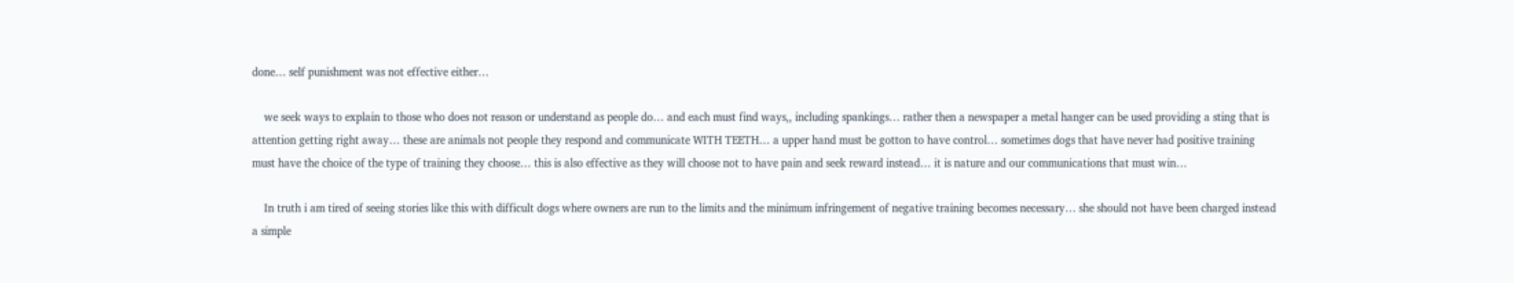done… self punishment was not effective either…

    we seek ways to explain to those who does not reason or understand as people do… and each must find ways,, including spankings… rather then a newspaper a metal hanger can be used providing a sting that is attention getting right away… these are animals not people they respond and communicate WITH TEETH… a upper hand must be gotton to have control… sometimes dogs that have never had positive training must have the choice of the type of training they choose… this is also effective as they will choose not to have pain and seek reward instead… it is nature and our communications that must win…

    In truth i am tired of seeing stories like this with difficult dogs where owners are run to the limits and the minimum infringement of negative training becomes necessary… she should not have been charged instead a simple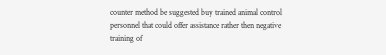counter method be suggested buy trained animal control personnel that could offer assistance rather then negative training of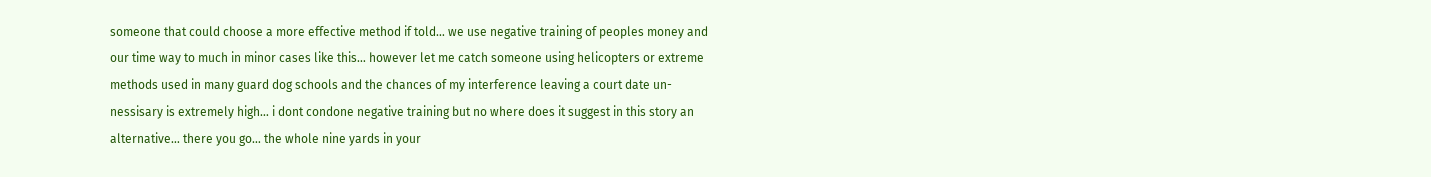someone that could choose a more effective method if told… we use negative training of peoples money and our time way to much in minor cases like this… however let me catch someone using helicopters or extreme methods used in many guard dog schools and the chances of my interference leaving a court date un-nessisary is extremely high… i dont condone negative training but no where does it suggest in this story an alternative… there you go… the whole nine yards in your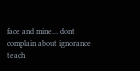face and mine… dont complain about ignorance teach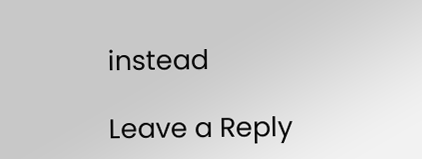instead

Leave a Reply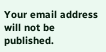Your email address will not be published.